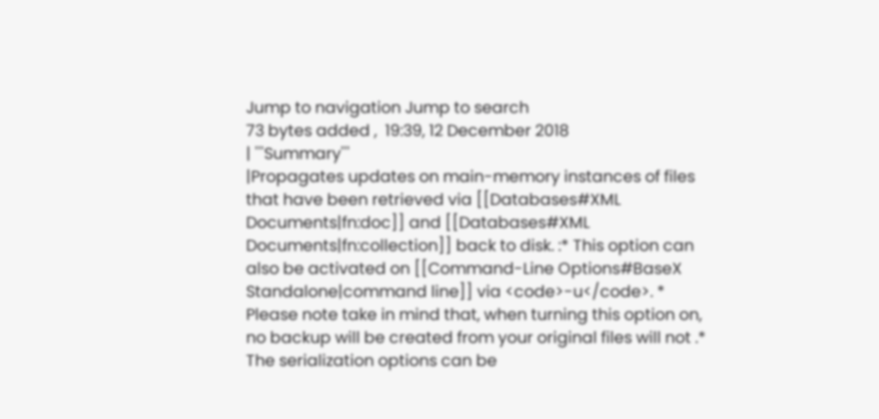Jump to navigation Jump to search
73 bytes added ,  19:39, 12 December 2018
| '''Summary'''
|Propagates updates on main-memory instances of files that have been retrieved via [[Databases#XML Documents|fn:doc]] and [[Databases#XML Documents|fn:collection]] back to disk. :* This option can also be activated on [[Command-Line Options#BaseX Standalone|command line]] via <code>-u</code>. * Please note take in mind that, when turning this option on, no backup will be created from your original files will not .* The serialization options can be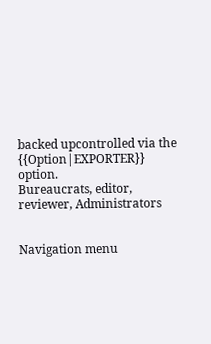backed upcontrolled via the {{Option|EXPORTER}} option.
Bureaucrats, editor, reviewer, Administrators


Navigation menu